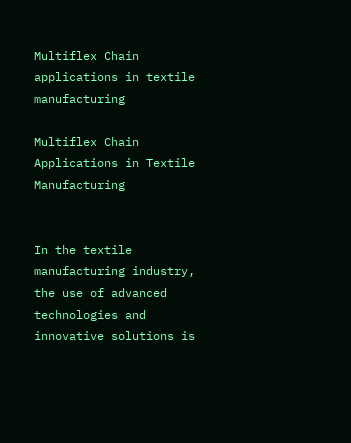Multiflex Chain applications in textile manufacturing

Multiflex Chain Applications in Textile Manufacturing


In the textile manufacturing industry, the use of advanced technologies and innovative solutions is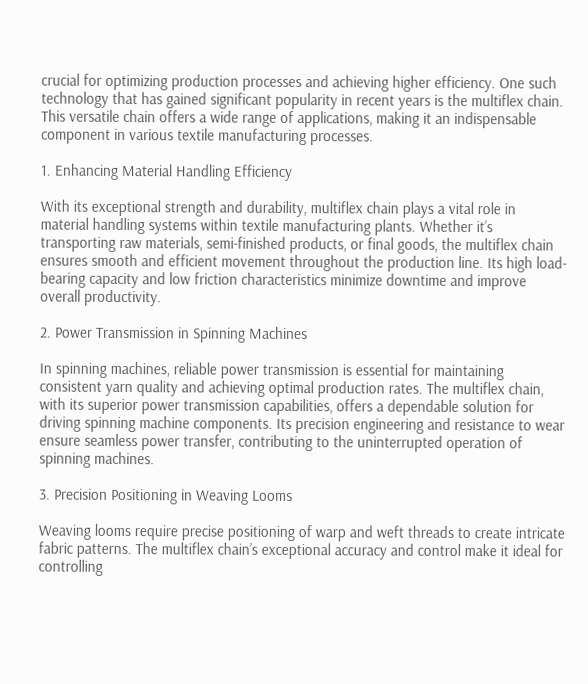crucial for optimizing production processes and achieving higher efficiency. One such technology that has gained significant popularity in recent years is the multiflex chain. This versatile chain offers a wide range of applications, making it an indispensable component in various textile manufacturing processes.

1. Enhancing Material Handling Efficiency

With its exceptional strength and durability, multiflex chain plays a vital role in material handling systems within textile manufacturing plants. Whether it’s transporting raw materials, semi-finished products, or final goods, the multiflex chain ensures smooth and efficient movement throughout the production line. Its high load-bearing capacity and low friction characteristics minimize downtime and improve overall productivity.

2. Power Transmission in Spinning Machines

In spinning machines, reliable power transmission is essential for maintaining consistent yarn quality and achieving optimal production rates. The multiflex chain, with its superior power transmission capabilities, offers a dependable solution for driving spinning machine components. Its precision engineering and resistance to wear ensure seamless power transfer, contributing to the uninterrupted operation of spinning machines.

3. Precision Positioning in Weaving Looms

Weaving looms require precise positioning of warp and weft threads to create intricate fabric patterns. The multiflex chain’s exceptional accuracy and control make it ideal for controlling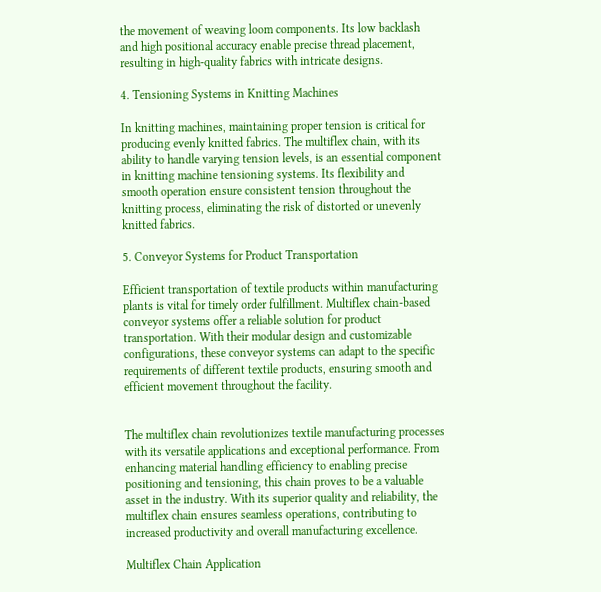the movement of weaving loom components. Its low backlash and high positional accuracy enable precise thread placement, resulting in high-quality fabrics with intricate designs.

4. Tensioning Systems in Knitting Machines

In knitting machines, maintaining proper tension is critical for producing evenly knitted fabrics. The multiflex chain, with its ability to handle varying tension levels, is an essential component in knitting machine tensioning systems. Its flexibility and smooth operation ensure consistent tension throughout the knitting process, eliminating the risk of distorted or unevenly knitted fabrics.

5. Conveyor Systems for Product Transportation

Efficient transportation of textile products within manufacturing plants is vital for timely order fulfillment. Multiflex chain-based conveyor systems offer a reliable solution for product transportation. With their modular design and customizable configurations, these conveyor systems can adapt to the specific requirements of different textile products, ensuring smooth and efficient movement throughout the facility.


The multiflex chain revolutionizes textile manufacturing processes with its versatile applications and exceptional performance. From enhancing material handling efficiency to enabling precise positioning and tensioning, this chain proves to be a valuable asset in the industry. With its superior quality and reliability, the multiflex chain ensures seamless operations, contributing to increased productivity and overall manufacturing excellence.

Multiflex Chain Application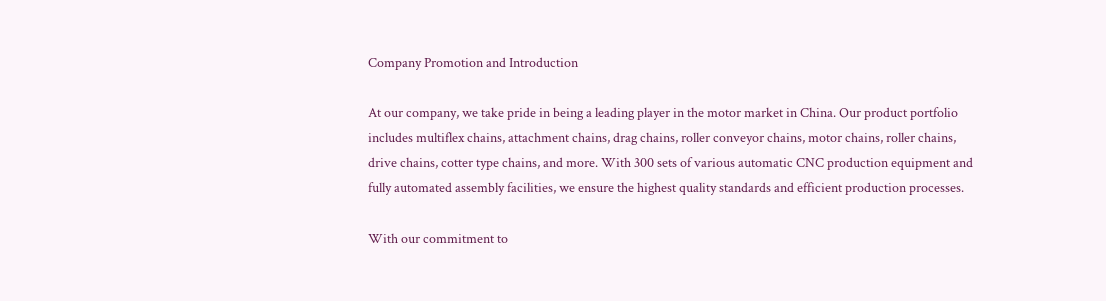Company Promotion and Introduction

At our company, we take pride in being a leading player in the motor market in China. Our product portfolio includes multiflex chains, attachment chains, drag chains, roller conveyor chains, motor chains, roller chains, drive chains, cotter type chains, and more. With 300 sets of various automatic CNC production equipment and fully automated assembly facilities, we ensure the highest quality standards and efficient production processes.

With our commitment to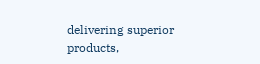delivering superior products,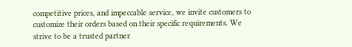competitive prices, and impeccable service, we invite customers to customize their orders based on their specific requirements. We strive to be a trusted partner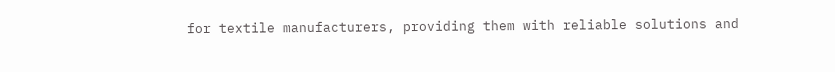for textile manufacturers, providing them with reliable solutions and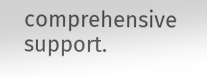comprehensive support.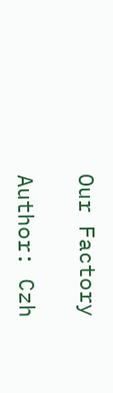Our Factory

Author: Czh